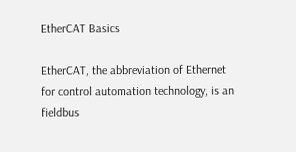EtherCAT Basics

EtherCAT, the abbreviation of Ethernet for control automation technology, is an fieldbus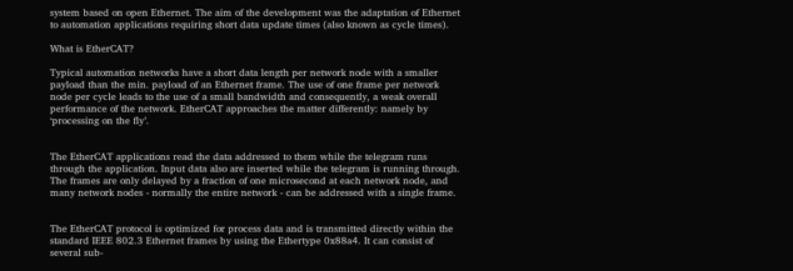system based on open Ethernet. The aim of the development was the adaptation of Ethernet to automation applications requiring short data update times (also known as cycle times).

What is EtherCAT?

Typical automation networks have a short data length per network node with a smaller payload than the min. payload of an Ethernet frame. The use of one frame per network node per cycle leads to the use of a small bandwidth and consequently, a weak overall performance of the network. EtherCAT approaches the matter differently: namely by ‘processing on the fly’.


The EtherCAT applications read the data addressed to them while the telegram runs through the application. Input data also are inserted while the telegram is running through. The frames are only delayed by a fraction of one microsecond at each network node, and many network nodes - normally the entire network - can be addressed with a single frame.


The EtherCAT protocol is optimized for process data and is transmitted directly within the standard IEEE 802.3 Ethernet frames by using the Ethertype 0x88a4. It can consist of several sub-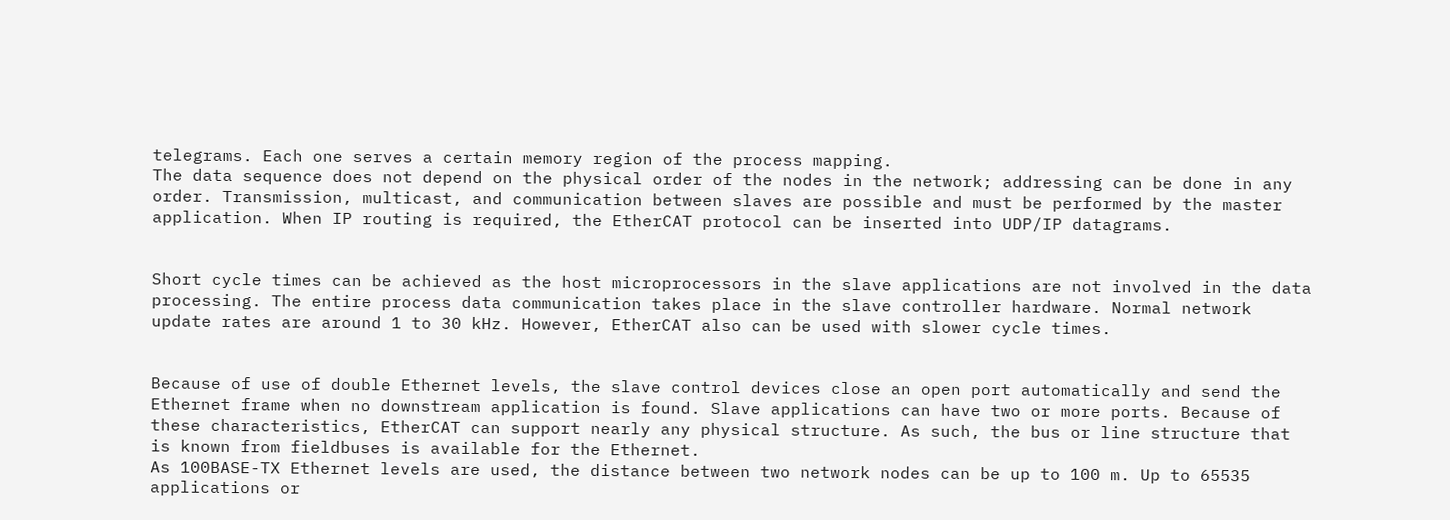telegrams. Each one serves a certain memory region of the process mapping.
The data sequence does not depend on the physical order of the nodes in the network; addressing can be done in any order. Transmission, multicast, and communication between slaves are possible and must be performed by the master application. When IP routing is required, the EtherCAT protocol can be inserted into UDP/IP datagrams.


Short cycle times can be achieved as the host microprocessors in the slave applications are not involved in the data processing. The entire process data communication takes place in the slave controller hardware. Normal network update rates are around 1 to 30 kHz. However, EtherCAT also can be used with slower cycle times.


Because of use of double Ethernet levels, the slave control devices close an open port automatically and send the Ethernet frame when no downstream application is found. Slave applications can have two or more ports. Because of these characteristics, EtherCAT can support nearly any physical structure. As such, the bus or line structure that is known from fieldbuses is available for the Ethernet.
As 100BASE-TX Ethernet levels are used, the distance between two network nodes can be up to 100 m. Up to 65535 applications or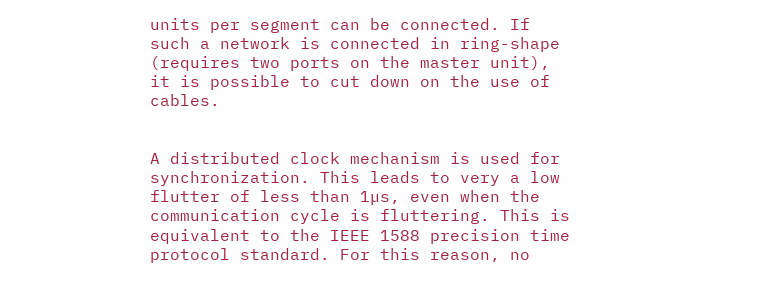units per segment can be connected. If such a network is connected in ring-shape (requires two ports on the master unit), it is possible to cut down on the use of cables.


A distributed clock mechanism is used for synchronization. This leads to very a low flutter of less than 1µs, even when the communication cycle is fluttering. This is equivalent to the IEEE 1588 precision time protocol standard. For this reason, no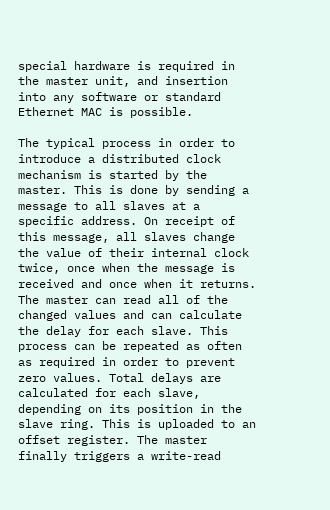special hardware is required in the master unit, and insertion into any software or standard Ethernet MAC is possible.

The typical process in order to introduce a distributed clock mechanism is started by the master. This is done by sending a message to all slaves at a specific address. On receipt of this message, all slaves change the value of their internal clock twice, once when the message is received and once when it returns. The master can read all of the changed values and can calculate the delay for each slave. This process can be repeated as often as required in order to prevent zero values. Total delays are calculated for each slave, depending on its position in the slave ring. This is uploaded to an offset register. The master finally triggers a write-read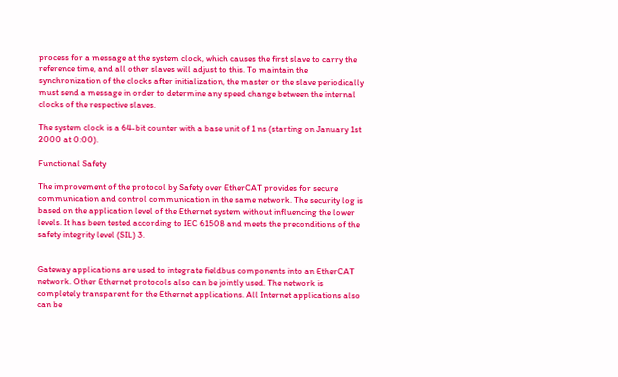process for a message at the system clock, which causes the first slave to carry the reference time, and all other slaves will adjust to this. To maintain the synchronization of the clocks after initialization, the master or the slave periodically must send a message in order to determine any speed change between the internal clocks of the respective slaves.

The system clock is a 64-bit counter with a base unit of 1 ns (starting on January 1st 2000 at 0:00).

Functional Safety

The improvement of the protocol by Safety over EtherCAT provides for secure communication and control communication in the same network. The security log is based on the application level of the Ethernet system without influencing the lower levels. It has been tested according to IEC 61508 and meets the preconditions of the safety integrity level (SIL) 3.


Gateway applications are used to integrate fieldbus components into an EtherCAT network. Other Ethernet protocols also can be jointly used. The network is completely transparent for the Ethernet applications. All Internet applications also can be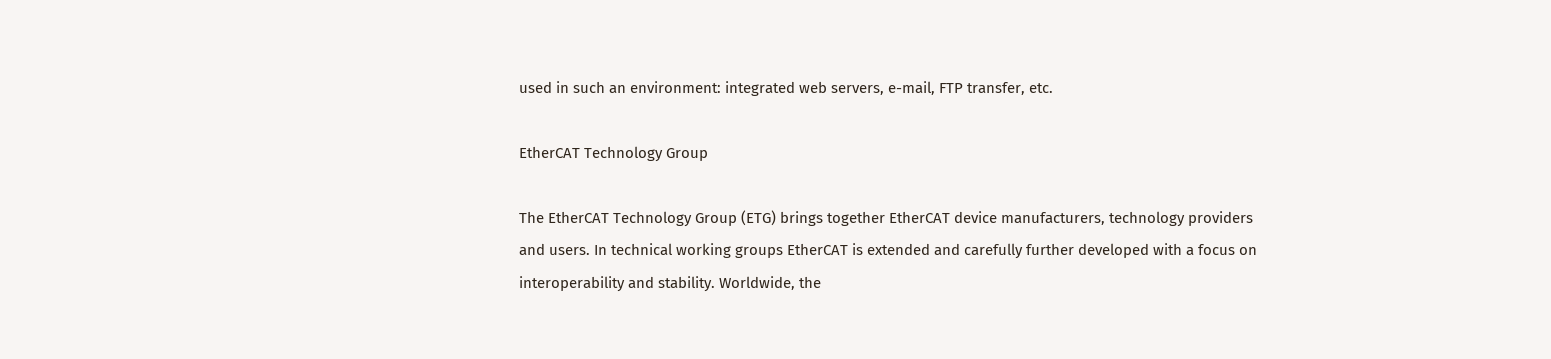used in such an environment: integrated web servers, e-mail, FTP transfer, etc.

EtherCAT Technology Group

The EtherCAT Technology Group (ETG) brings together EtherCAT device manufacturers, technology providers and users. In technical working groups EtherCAT is extended and carefully further developed with a focus on interoperability and stability. Worldwide, the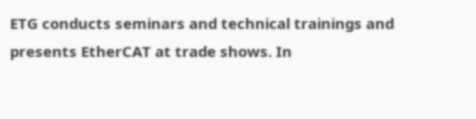ETG conducts seminars and technical trainings and presents EtherCAT at trade shows. In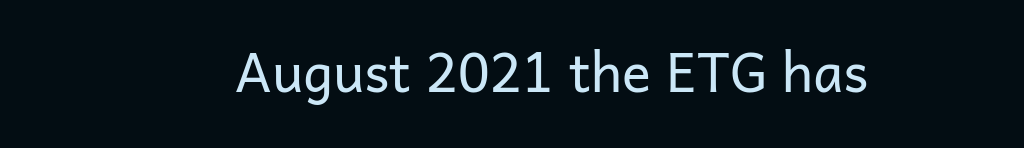August 2021 the ETG has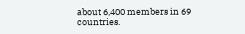about 6,400 members in 69 countries.